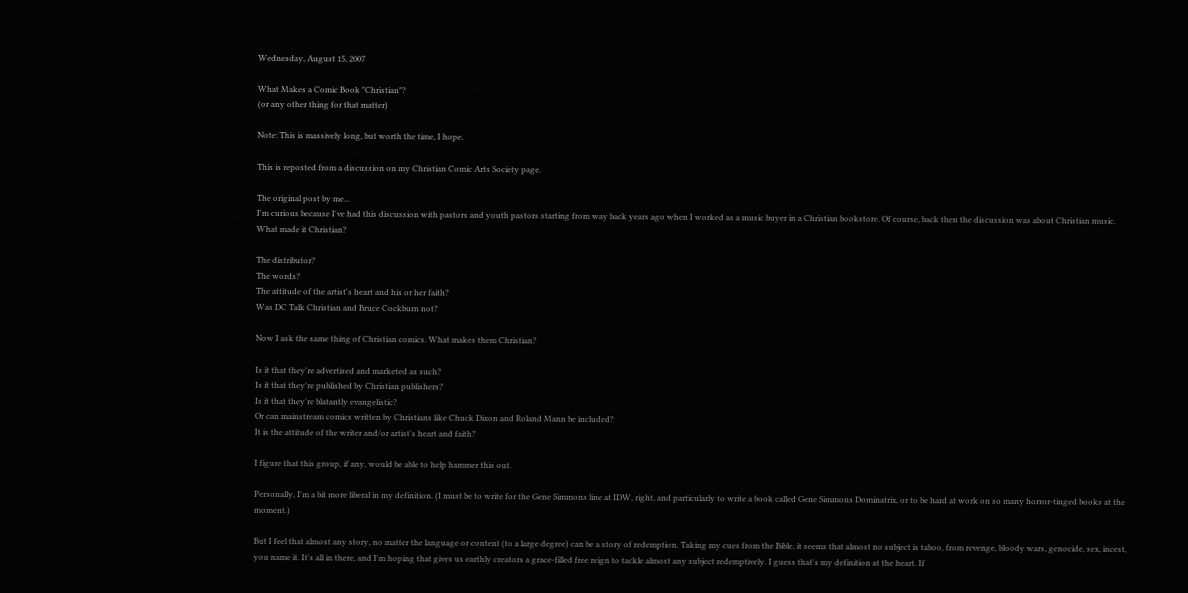Wednesday, August 15, 2007

What Makes a Comic Book "Christian"?
(or any other thing for that matter)

Note: This is massively long, but worth the time, I hope.

This is reposted from a discussion on my Christian Comic Arts Society page.

The original post by me...
I'm curious because I've had this discussion with pastors and youth pastors starting from way back years ago when I worked as a music buyer in a Christian bookstore. Of course, back then the discussion was about Christian music. What made it Christian?

The distributor?
The words?
The attitude of the artist's heart and his or her faith?
Was DC Talk Christian and Bruce Cockburn not?

Now I ask the same thing of Christian comics. What makes them Christian?

Is it that they're advertised and marketed as such?
Is it that they're published by Christian publishers?
Is it that they're blatantly evangelistic?
Or can mainstream comics written by Christians like Chuck Dixon and Roland Mann be included?
It is the attitude of the writer and/or artist's heart and faith?

I figure that this group, if any, would be able to help hammer this out.

Personally, I'm a bit more liberal in my definition. (I must be to write for the Gene Simmons line at IDW, right, and particularly to write a book called Gene Simmons Dominatrix, or to be hard at work on so many horror-tinged books at the moment.)

But I feel that almost any story, no matter the language or content (to a large degree) can be a story of redemption. Taking my cues from the Bible, it seems that almost no subject is taboo, from revenge, bloody wars, genocide, sex, incest, you name it. It's all in there, and I'm hoping that gives us earthly creators a grace-filled free reign to tackle almost any subject redemptively. I guess that's my definition at the heart. If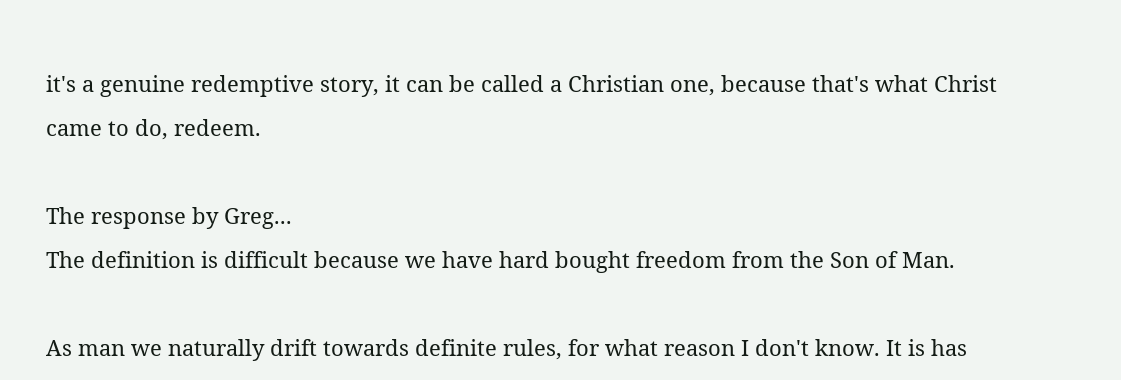it's a genuine redemptive story, it can be called a Christian one, because that's what Christ came to do, redeem.

The response by Greg...
The definition is difficult because we have hard bought freedom from the Son of Man.

As man we naturally drift towards definite rules, for what reason I don't know. It is has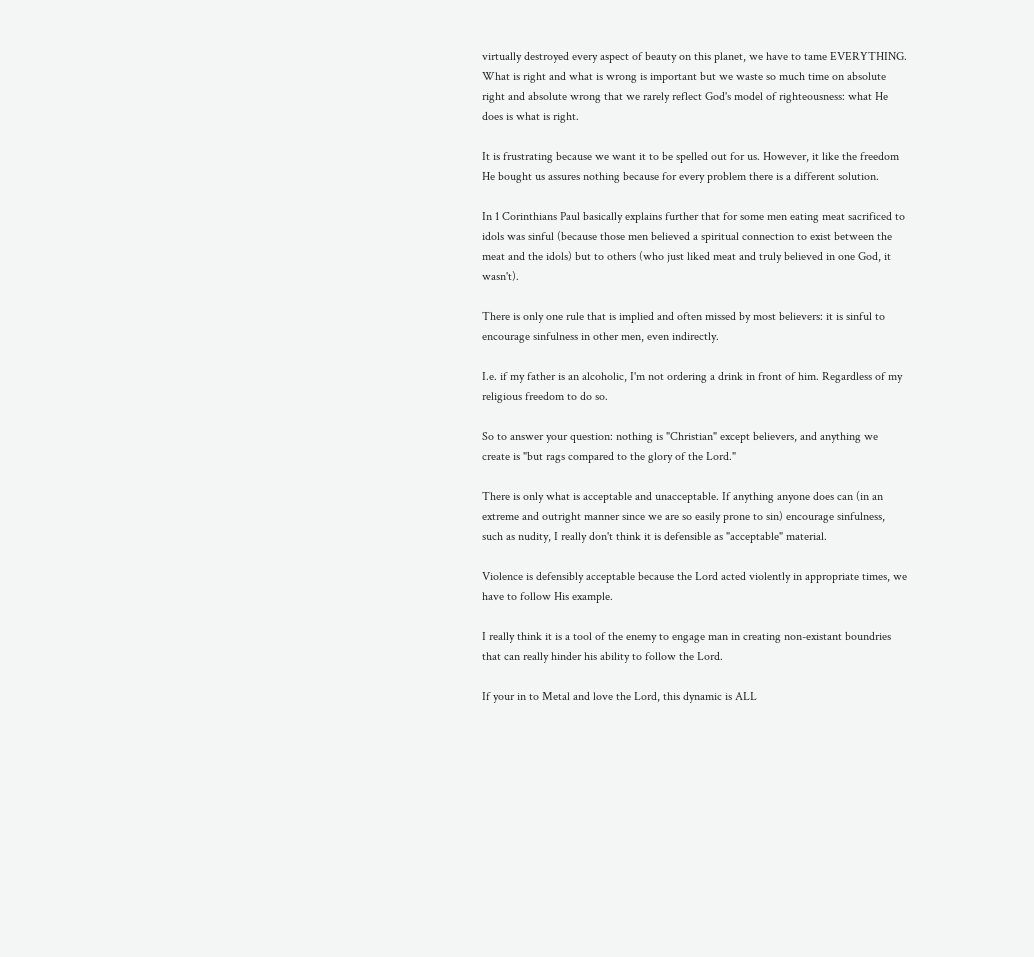virtually destroyed every aspect of beauty on this planet, we have to tame EVERYTHING. What is right and what is wrong is important but we waste so much time on absolute right and absolute wrong that we rarely reflect God's model of righteousness: what He does is what is right.

It is frustrating because we want it to be spelled out for us. However, it like the freedom He bought us assures nothing because for every problem there is a different solution.

In 1 Corinthians Paul basically explains further that for some men eating meat sacrificed to idols was sinful (because those men believed a spiritual connection to exist between the meat and the idols) but to others (who just liked meat and truly believed in one God, it wasn't).

There is only one rule that is implied and often missed by most believers: it is sinful to encourage sinfulness in other men, even indirectly.

I.e. if my father is an alcoholic, I'm not ordering a drink in front of him. Regardless of my religious freedom to do so.

So to answer your question: nothing is "Christian" except believers, and anything we create is "but rags compared to the glory of the Lord."

There is only what is acceptable and unacceptable. If anything anyone does can (in an extreme and outright manner since we are so easily prone to sin) encourage sinfulness, such as nudity, I really don't think it is defensible as "acceptable" material.

Violence is defensibly acceptable because the Lord acted violently in appropriate times, we have to follow His example.

I really think it is a tool of the enemy to engage man in creating non-existant boundries that can really hinder his ability to follow the Lord.

If your in to Metal and love the Lord, this dynamic is ALL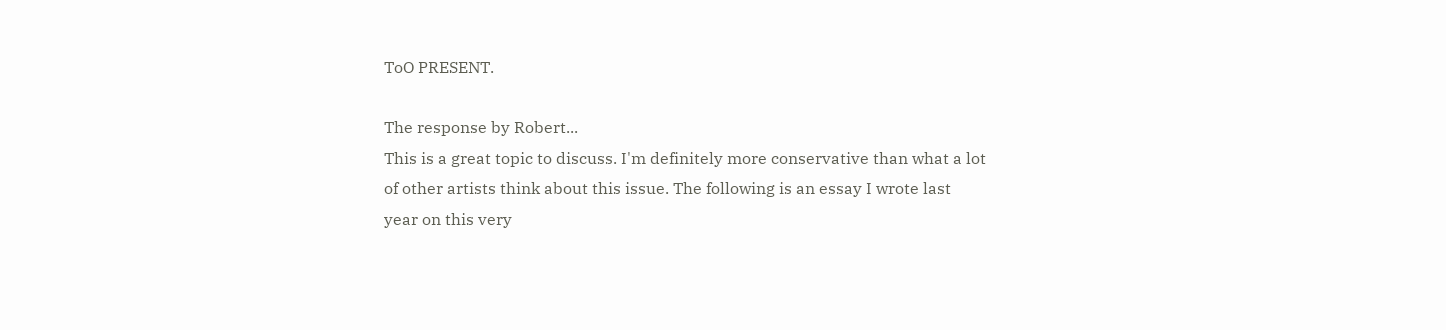ToO PRESENT.

The response by Robert...
This is a great topic to discuss. I'm definitely more conservative than what a lot of other artists think about this issue. The following is an essay I wrote last year on this very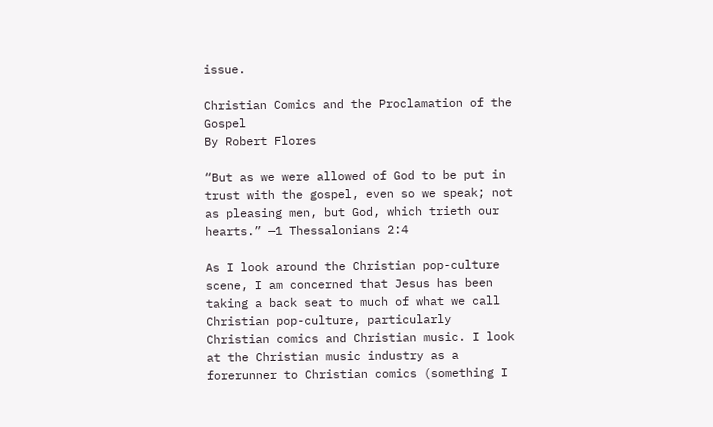issue.

Christian Comics and the Proclamation of the Gospel
By Robert Flores

“But as we were allowed of God to be put in trust with the gospel, even so we speak; not as pleasing men, but God, which trieth our hearts.” —1 Thessalonians 2:4

As I look around the Christian pop-culture scene, I am concerned that Jesus has been taking a back seat to much of what we call Christian pop-culture, particularly Christian comics and Christian music. I look at the Christian music industry as a forerunner to Christian comics (something I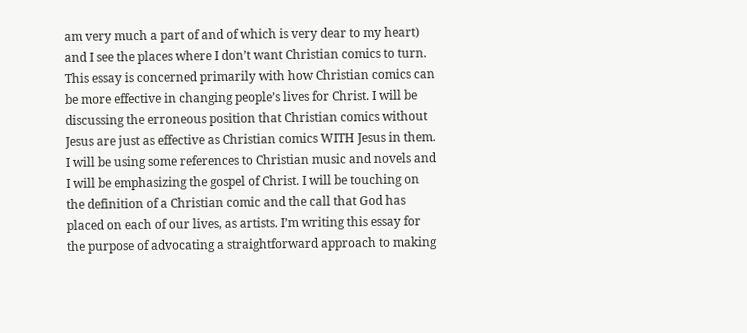am very much a part of and of which is very dear to my heart) and I see the places where I don’t want Christian comics to turn. This essay is concerned primarily with how Christian comics can be more effective in changing people’s lives for Christ. I will be discussing the erroneous position that Christian comics without Jesus are just as effective as Christian comics WITH Jesus in them. I will be using some references to Christian music and novels and I will be emphasizing the gospel of Christ. I will be touching on the definition of a Christian comic and the call that God has placed on each of our lives, as artists. I’m writing this essay for the purpose of advocating a straightforward approach to making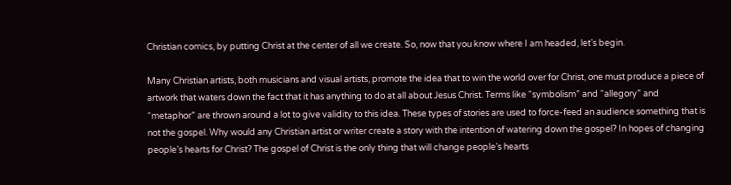Christian comics, by putting Christ at the center of all we create. So, now that you know where I am headed, let’s begin.

Many Christian artists, both musicians and visual artists, promote the idea that to win the world over for Christ, one must produce a piece of artwork that waters down the fact that it has anything to do at all about Jesus Christ. Terms like “symbolism” and “allegory” and “metaphor” are thrown around a lot to give validity to this idea. These types of stories are used to force-feed an audience something that is not the gospel. Why would any Christian artist or writer create a story with the intention of watering down the gospel? In hopes of changing people’s hearts for Christ? The gospel of Christ is the only thing that will change people’s hearts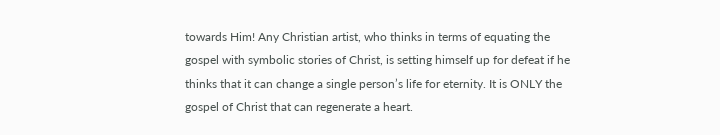towards Him! Any Christian artist, who thinks in terms of equating the gospel with symbolic stories of Christ, is setting himself up for defeat if he thinks that it can change a single person’s life for eternity. It is ONLY the gospel of Christ that can regenerate a heart.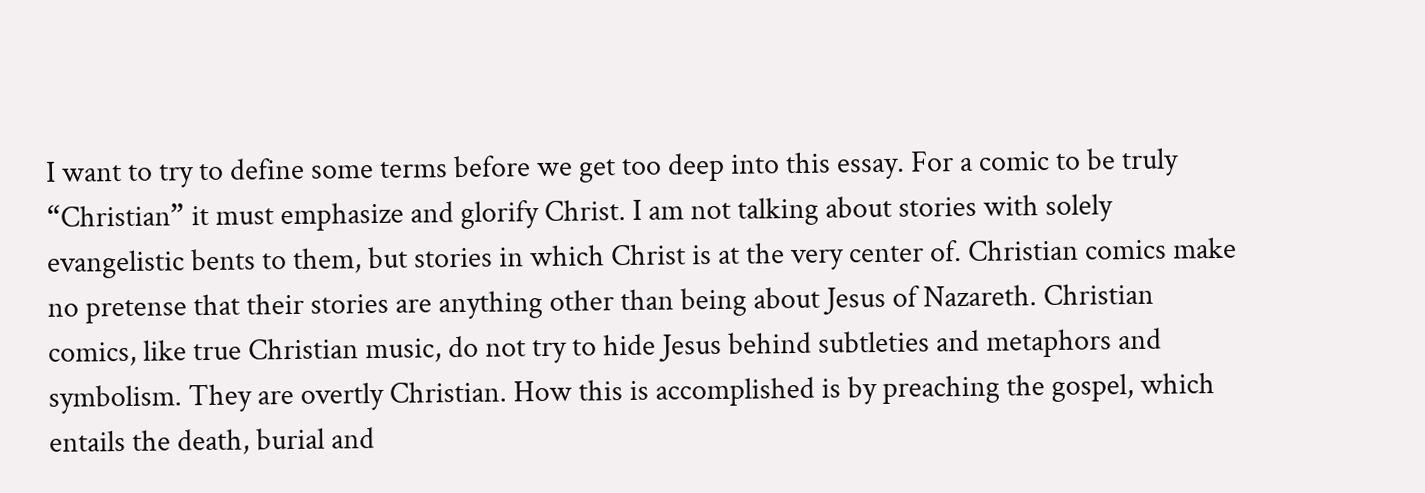I want to try to define some terms before we get too deep into this essay. For a comic to be truly “Christian” it must emphasize and glorify Christ. I am not talking about stories with solely evangelistic bents to them, but stories in which Christ is at the very center of. Christian comics make no pretense that their stories are anything other than being about Jesus of Nazareth. Christian comics, like true Christian music, do not try to hide Jesus behind subtleties and metaphors and symbolism. They are overtly Christian. How this is accomplished is by preaching the gospel, which entails the death, burial and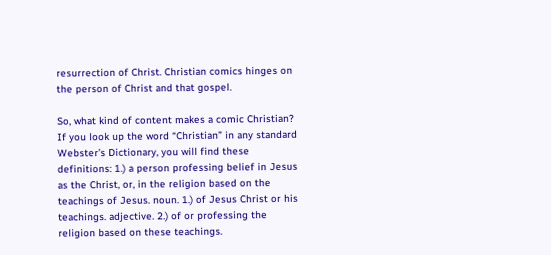resurrection of Christ. Christian comics hinges on the person of Christ and that gospel.

So, what kind of content makes a comic Christian? If you look up the word “Christian” in any standard Webster’s Dictionary, you will find these definitions: 1.) a person professing belief in Jesus as the Christ, or, in the religion based on the teachings of Jesus. noun. 1.) of Jesus Christ or his teachings. adjective. 2.) of or professing the religion based on these teachings.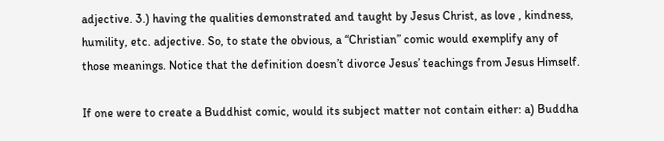adjective. 3.) having the qualities demonstrated and taught by Jesus Christ, as love , kindness, humility, etc. adjective. So, to state the obvious, a “Christian” comic would exemplify any of those meanings. Notice that the definition doesn’t divorce Jesus’ teachings from Jesus Himself.

If one were to create a Buddhist comic, would its subject matter not contain either: a) Buddha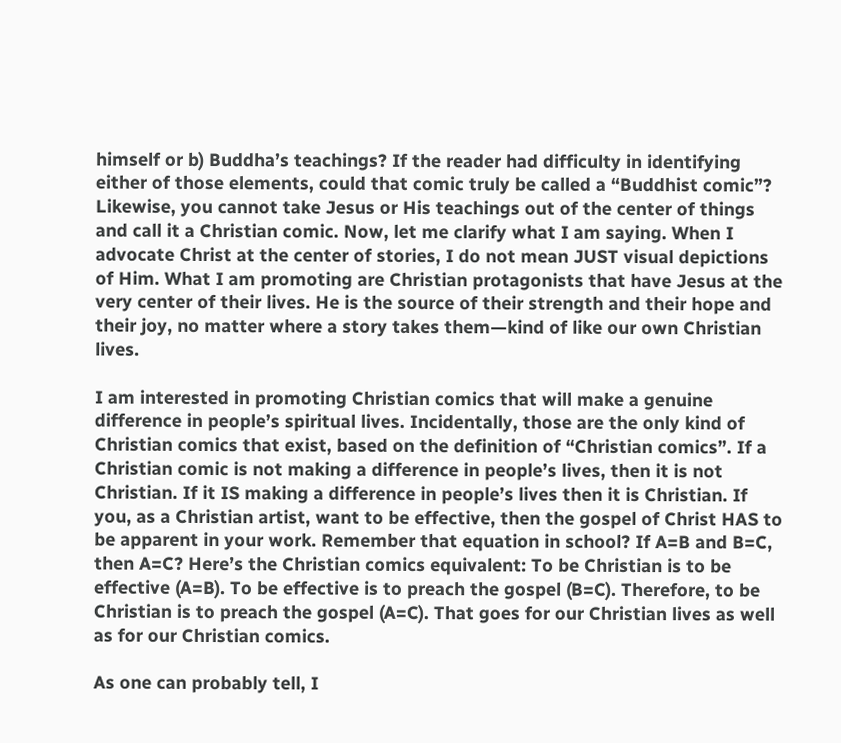himself or b) Buddha’s teachings? If the reader had difficulty in identifying either of those elements, could that comic truly be called a “Buddhist comic”? Likewise, you cannot take Jesus or His teachings out of the center of things and call it a Christian comic. Now, let me clarify what I am saying. When I advocate Christ at the center of stories, I do not mean JUST visual depictions of Him. What I am promoting are Christian protagonists that have Jesus at the very center of their lives. He is the source of their strength and their hope and their joy, no matter where a story takes them—kind of like our own Christian lives.

I am interested in promoting Christian comics that will make a genuine difference in people’s spiritual lives. Incidentally, those are the only kind of Christian comics that exist, based on the definition of “Christian comics”. If a Christian comic is not making a difference in people’s lives, then it is not Christian. If it IS making a difference in people’s lives then it is Christian. If you, as a Christian artist, want to be effective, then the gospel of Christ HAS to be apparent in your work. Remember that equation in school? If A=B and B=C, then A=C? Here’s the Christian comics equivalent: To be Christian is to be effective (A=B). To be effective is to preach the gospel (B=C). Therefore, to be Christian is to preach the gospel (A=C). That goes for our Christian lives as well as for our Christian comics.

As one can probably tell, I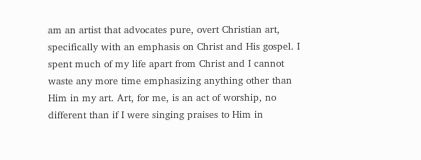am an artist that advocates pure, overt Christian art, specifically with an emphasis on Christ and His gospel. I spent much of my life apart from Christ and I cannot waste any more time emphasizing anything other than Him in my art. Art, for me, is an act of worship, no different than if I were singing praises to Him in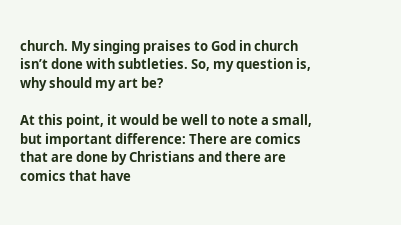church. My singing praises to God in church isn’t done with subtleties. So, my question is, why should my art be?

At this point, it would be well to note a small, but important difference: There are comics that are done by Christians and there are comics that have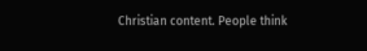Christian content. People think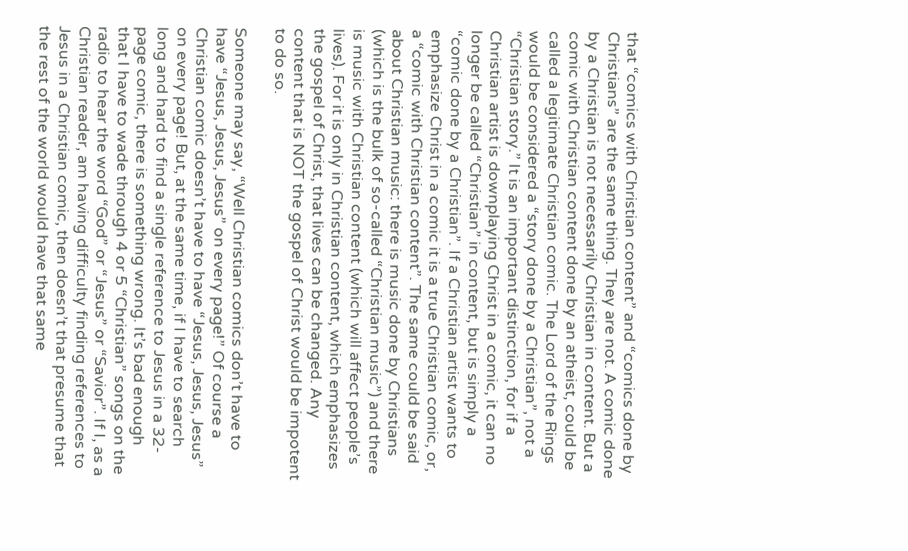that “comics with Christian content” and “comics done by Christians” are the same thing. They are not. A comic done by a Christian is not necessarily Christian in content. But a comic with Christian content done by an atheist, could be called a legitimate Christian comic. The Lord of the Rings would be considered a “story done by a Christian”, not a “Christian story.” It is an important distinction, for if a Christian artist is downplaying Christ in a comic, it can no longer be called “Christian” in content, but is simply a “comic done by a Christian”. If a Christian artist wants to emphasize Christ in a comic it is a true Christian comic, or, a “comic with Christian content”. The same could be said about Christian music: there is music done by Christians (which is the bulk of so-called “Christian music”) and there is music with Christian content (which will affect people’s lives). For it is only in Christian content, which emphasizes the gospel of Christ, that lives can be changed. Any content that is NOT the gospel of Christ would be impotent to do so.

Someone may say, “Well Christian comics don’t have to have “Jesus, Jesus, Jesus” on every page!” Of course a Christian comic doesn’t have to have “Jesus, Jesus, Jesus” on every page! But, at the same time, if I have to search long and hard to find a single reference to Jesus in a 32-page comic, there is something wrong. It’s bad enough that I have to wade through 4 or 5 “Christian” songs on the radio to hear the word “God” or “Jesus” or “Savior”. If I, as a Christian reader, am having difficulty finding references to Jesus in a Christian comic, then doesn’t that presume that the rest of the world would have that same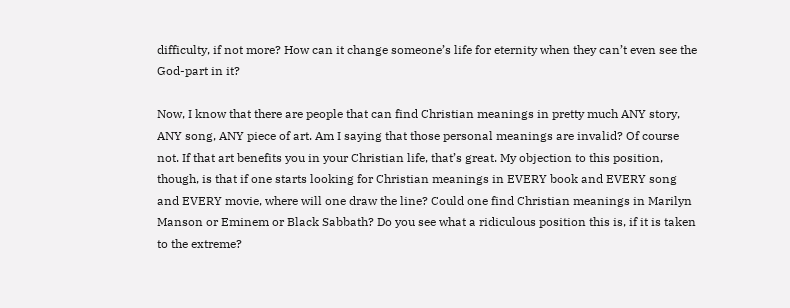difficulty, if not more? How can it change someone’s life for eternity when they can’t even see the God-part in it?

Now, I know that there are people that can find Christian meanings in pretty much ANY story, ANY song, ANY piece of art. Am I saying that those personal meanings are invalid? Of course not. If that art benefits you in your Christian life, that’s great. My objection to this position, though, is that if one starts looking for Christian meanings in EVERY book and EVERY song and EVERY movie, where will one draw the line? Could one find Christian meanings in Marilyn Manson or Eminem or Black Sabbath? Do you see what a ridiculous position this is, if it is taken to the extreme?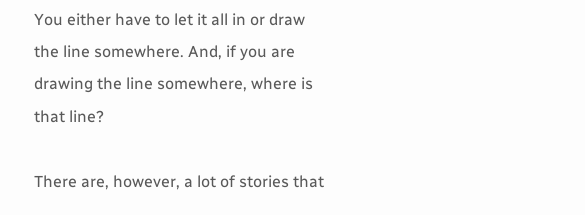You either have to let it all in or draw the line somewhere. And, if you are drawing the line somewhere, where is that line?

There are, however, a lot of stories that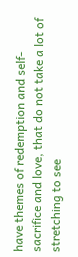have themes of redemption and self-sacrifice and love, that do not take a lot of stretching to see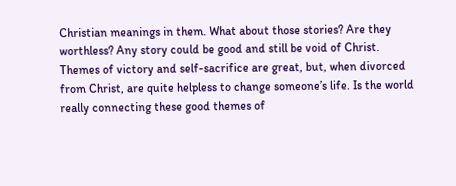Christian meanings in them. What about those stories? Are they worthless? Any story could be good and still be void of Christ. Themes of victory and self-sacrifice are great, but, when divorced from Christ, are quite helpless to change someone’s life. Is the world really connecting these good themes of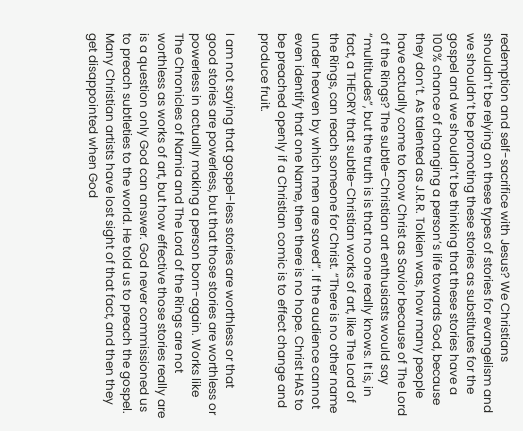redemption and self-sacrifice with Jesus? We Christians shouldn’t be relying on these types of stories for evangelism and we shouldn’t be promoting these stories as substitutes for the gospel and we shouldn’t be thinking that these stories have a 100% chance of changing a person’s life towards God, because they don’t. As talented as J.R.R. Tolkien was, how many people have actually come to know Christ as Savior because of The Lord of the Rings? The subtle-Christian art enthusiasts would say “multitudes”, but the truth is is that no one really knows. It is, in fact, a THEORY that subtle-Christian works of art, like The Lord of the Rings, can reach someone for Christ. “There is no other name under heaven by which men are saved”. If the audience cannot even identify that one Name, then there is no hope. Christ HAS to be preached openly if a Christian comic is to effect change and produce fruit.

I am not saying that gospel-less stories are worthless or that good stories are powerless, but that those stories are worthless or powerless in actually making a person born-again. Works like The Chronicles of Narnia and The Lord of the Rings are not worthless as works of art, but how effective those stories really are is a question only God can answer. God never commissioned us to preach subtleties to the world. He told us to preach the gospel. Many Christian artists have lost sight of that fact, and then they get disappointed when God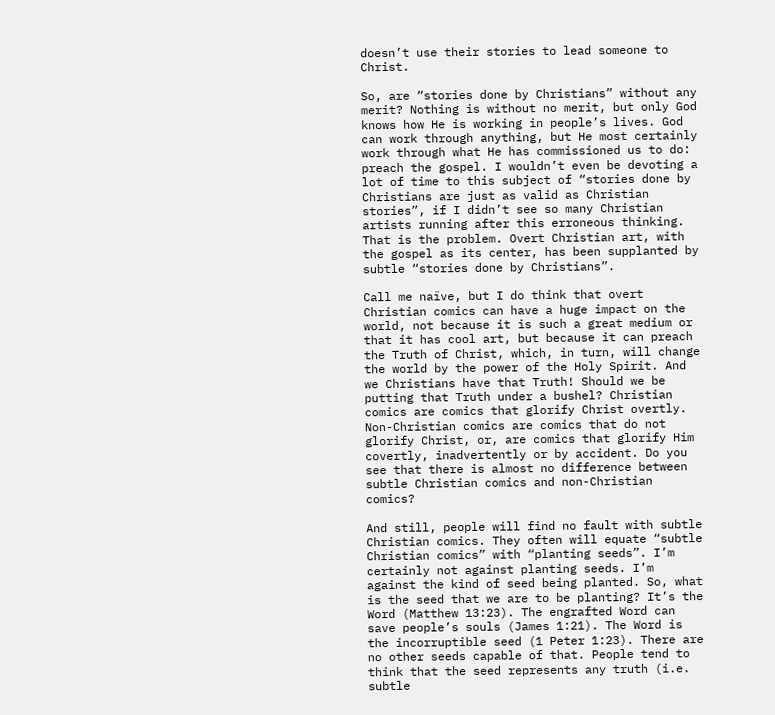doesn’t use their stories to lead someone to Christ.

So, are “stories done by Christians” without any merit? Nothing is without no merit, but only God knows how He is working in people’s lives. God can work through anything, but He most certainly work through what He has commissioned us to do: preach the gospel. I wouldn’t even be devoting a lot of time to this subject of “stories done by Christians are just as valid as Christian stories”, if I didn’t see so many Christian artists running after this erroneous thinking. That is the problem. Overt Christian art, with the gospel as its center, has been supplanted by subtle “stories done by Christians”.

Call me naïve, but I do think that overt Christian comics can have a huge impact on the world, not because it is such a great medium or that it has cool art, but because it can preach the Truth of Christ, which, in turn, will change the world by the power of the Holy Spirit. And we Christians have that Truth! Should we be putting that Truth under a bushel? Christian comics are comics that glorify Christ overtly. Non-Christian comics are comics that do not glorify Christ, or, are comics that glorify Him covertly, inadvertently or by accident. Do you see that there is almost no difference between subtle Christian comics and non-Christian comics?

And still, people will find no fault with subtle Christian comics. They often will equate “subtle Christian comics” with “planting seeds”. I’m certainly not against planting seeds. I’m against the kind of seed being planted. So, what is the seed that we are to be planting? It’s the Word (Matthew 13:23). The engrafted Word can save people’s souls (James 1:21). The Word is the incorruptible seed (1 Peter 1:23). There are no other seeds capable of that. People tend to think that the seed represents any truth (i.e. subtle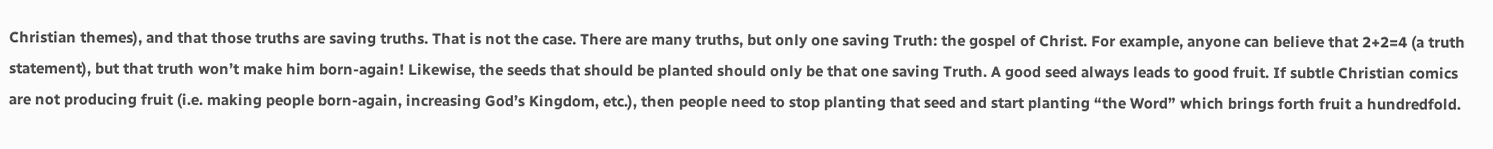Christian themes), and that those truths are saving truths. That is not the case. There are many truths, but only one saving Truth: the gospel of Christ. For example, anyone can believe that 2+2=4 (a truth statement), but that truth won’t make him born-again! Likewise, the seeds that should be planted should only be that one saving Truth. A good seed always leads to good fruit. If subtle Christian comics are not producing fruit (i.e. making people born-again, increasing God’s Kingdom, etc.), then people need to stop planting that seed and start planting “the Word” which brings forth fruit a hundredfold.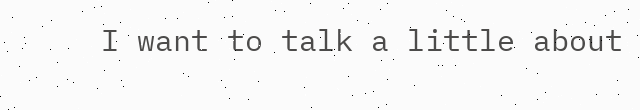I want to talk a little about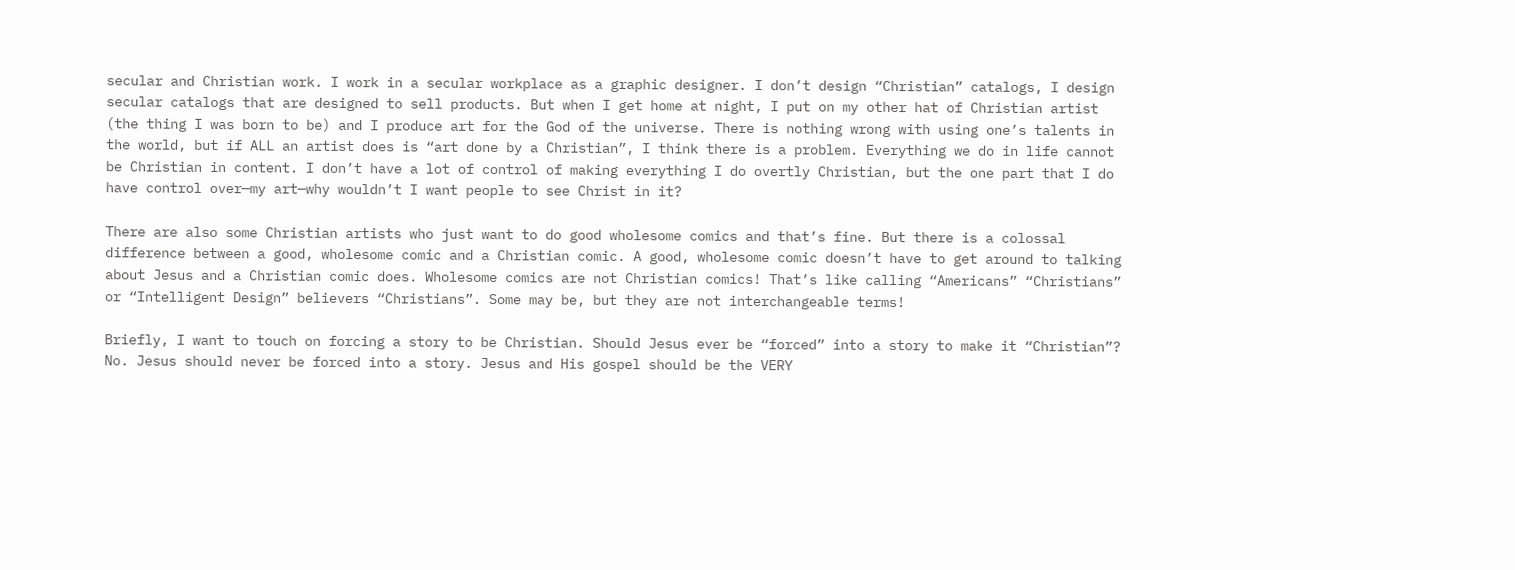secular and Christian work. I work in a secular workplace as a graphic designer. I don’t design “Christian” catalogs, I design secular catalogs that are designed to sell products. But when I get home at night, I put on my other hat of Christian artist (the thing I was born to be) and I produce art for the God of the universe. There is nothing wrong with using one’s talents in the world, but if ALL an artist does is “art done by a Christian”, I think there is a problem. Everything we do in life cannot be Christian in content. I don’t have a lot of control of making everything I do overtly Christian, but the one part that I do have control over—my art—why wouldn’t I want people to see Christ in it?

There are also some Christian artists who just want to do good wholesome comics and that’s fine. But there is a colossal difference between a good, wholesome comic and a Christian comic. A good, wholesome comic doesn’t have to get around to talking about Jesus and a Christian comic does. Wholesome comics are not Christian comics! That’s like calling “Americans” “Christians” or “Intelligent Design” believers “Christians”. Some may be, but they are not interchangeable terms!

Briefly, I want to touch on forcing a story to be Christian. Should Jesus ever be “forced” into a story to make it “Christian”? No. Jesus should never be forced into a story. Jesus and His gospel should be the VERY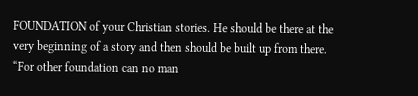FOUNDATION of your Christian stories. He should be there at the very beginning of a story and then should be built up from there. “For other foundation can no man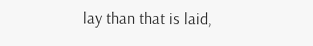lay than that is laid,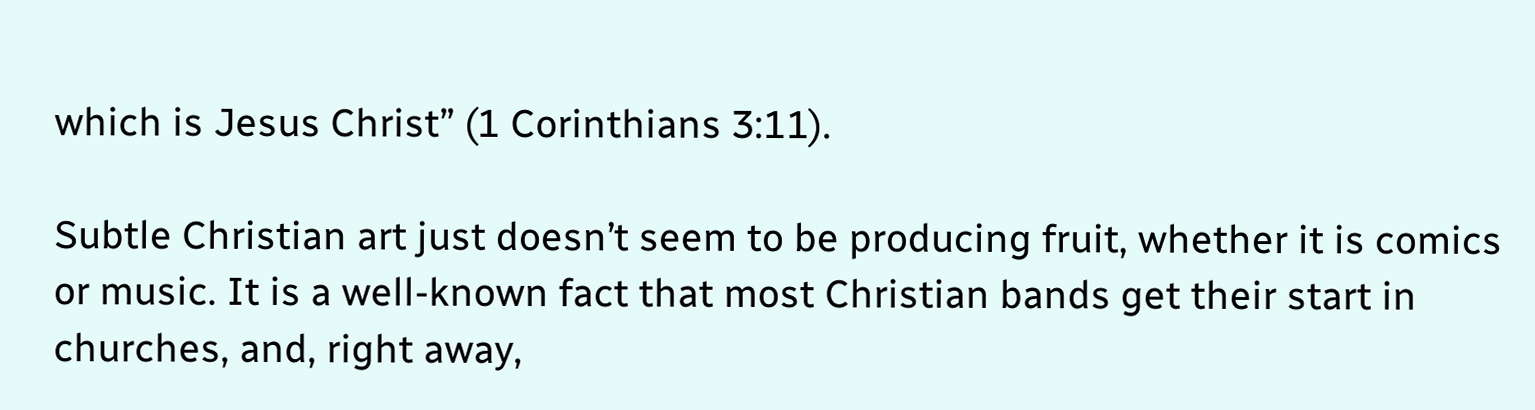which is Jesus Christ” (1 Corinthians 3:11).

Subtle Christian art just doesn’t seem to be producing fruit, whether it is comics or music. It is a well-known fact that most Christian bands get their start in churches, and, right away,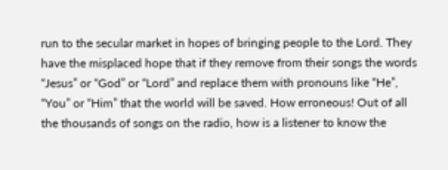run to the secular market in hopes of bringing people to the Lord. They have the misplaced hope that if they remove from their songs the words “Jesus” or “God” or “Lord” and replace them with pronouns like “He”, “You” or “Him” that the world will be saved. How erroneous! Out of all the thousands of songs on the radio, how is a listener to know the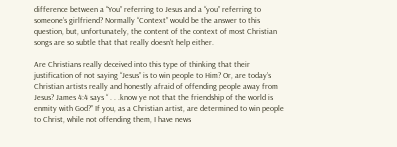difference between a “You” referring to Jesus and a “you” referring to someone’s girlfriend? Normally “Context” would be the answer to this question, but, unfortunately, the content of the context of most Christian songs are so subtle that that really doesn’t help either.

Are Christians really deceived into this type of thinking that their justification of not saying “Jesus” is to win people to Him? Or, are today’s Christian artists really and honestly afraid of offending people away from Jesus? James 4:4 says “ . . .know ye not that the friendship of the world is enmity with God?” If you, as a Christian artist, are determined to win people to Christ, while not offending them, I have news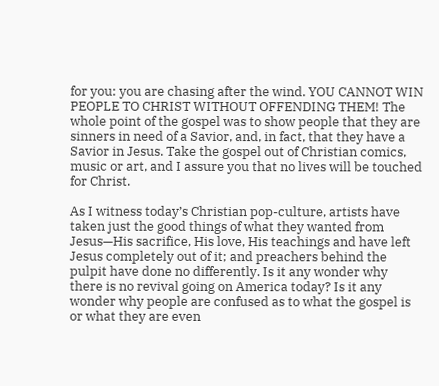for you: you are chasing after the wind. YOU CANNOT WIN PEOPLE TO CHRIST WITHOUT OFFENDING THEM! The whole point of the gospel was to show people that they are sinners in need of a Savior, and, in fact, that they have a Savior in Jesus. Take the gospel out of Christian comics, music or art, and I assure you that no lives will be touched for Christ.

As I witness today’s Christian pop-culture, artists have taken just the good things of what they wanted from Jesus—His sacrifice, His love, His teachings and have left Jesus completely out of it; and preachers behind the pulpit have done no differently. Is it any wonder why there is no revival going on America today? Is it any wonder why people are confused as to what the gospel is or what they are even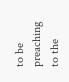to be preaching to the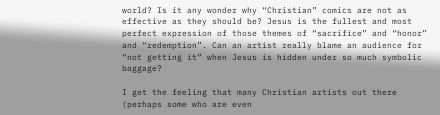world? Is it any wonder why “Christian” comics are not as effective as they should be? Jesus is the fullest and most perfect expression of those themes of “sacrifice” and “honor” and “redemption”. Can an artist really blame an audience for “not getting it” when Jesus is hidden under so much symbolic baggage?

I get the feeling that many Christian artists out there (perhaps some who are even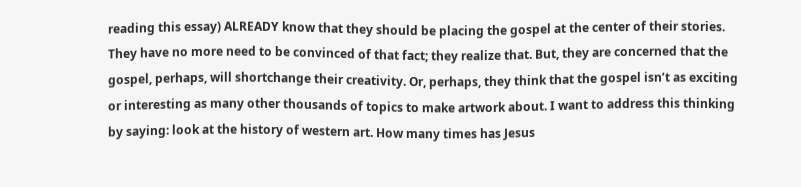reading this essay) ALREADY know that they should be placing the gospel at the center of their stories. They have no more need to be convinced of that fact; they realize that. But, they are concerned that the gospel, perhaps, will shortchange their creativity. Or, perhaps, they think that the gospel isn’t as exciting or interesting as many other thousands of topics to make artwork about. I want to address this thinking by saying: look at the history of western art. How many times has Jesus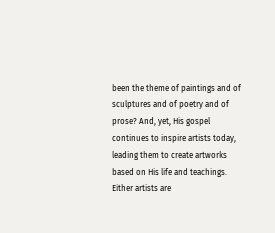been the theme of paintings and of sculptures and of poetry and of prose? And, yet, His gospel continues to inspire artists today, leading them to create artworks based on His life and teachings. Either artists are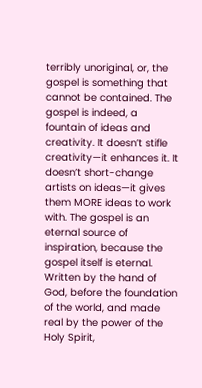terribly unoriginal, or, the gospel is something that cannot be contained. The gospel is indeed, a fountain of ideas and creativity. It doesn’t stifle creativity—it enhances it. It doesn’t short-change artists on ideas—it gives them MORE ideas to work with. The gospel is an eternal source of inspiration, because the gospel itself is eternal. Written by the hand of God, before the foundation of the world, and made real by the power of the Holy Spirit,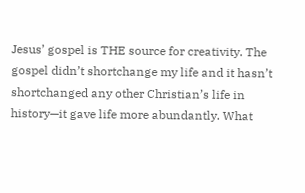Jesus’ gospel is THE source for creativity. The gospel didn’t shortchange my life and it hasn’t shortchanged any other Christian’s life in history—it gave life more abundantly. What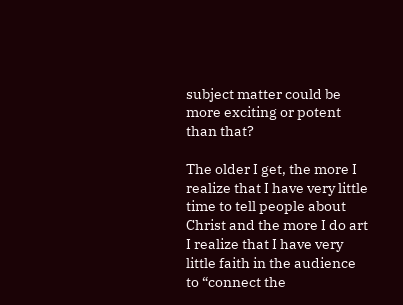subject matter could be more exciting or potent than that?

The older I get, the more I realize that I have very little time to tell people about Christ and the more I do art I realize that I have very little faith in the audience to “connect the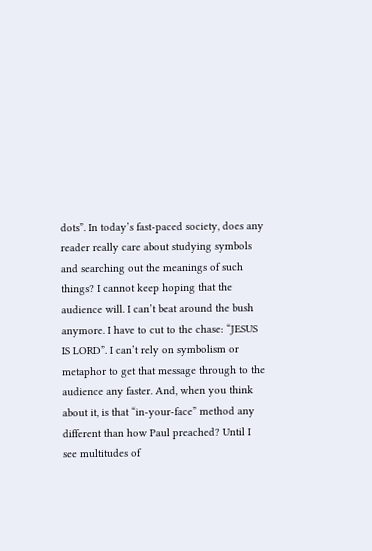dots”. In today’s fast-paced society, does any reader really care about studying symbols and searching out the meanings of such things? I cannot keep hoping that the audience will. I can’t beat around the bush anymore. I have to cut to the chase: “JESUS IS LORD”. I can’t rely on symbolism or metaphor to get that message through to the audience any faster. And, when you think about it, is that “in-your-face” method any different than how Paul preached? Until I see multitudes of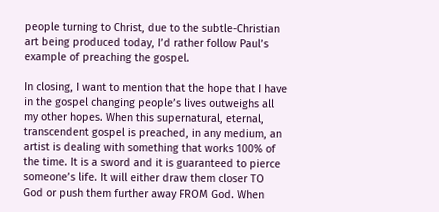people turning to Christ, due to the subtle-Christian art being produced today, I’d rather follow Paul’s example of preaching the gospel.

In closing, I want to mention that the hope that I have in the gospel changing people’s lives outweighs all my other hopes. When this supernatural, eternal, transcendent gospel is preached, in any medium, an artist is dealing with something that works 100% of the time. It is a sword and it is guaranteed to pierce someone’s life. It will either draw them closer TO God or push them further away FROM God. When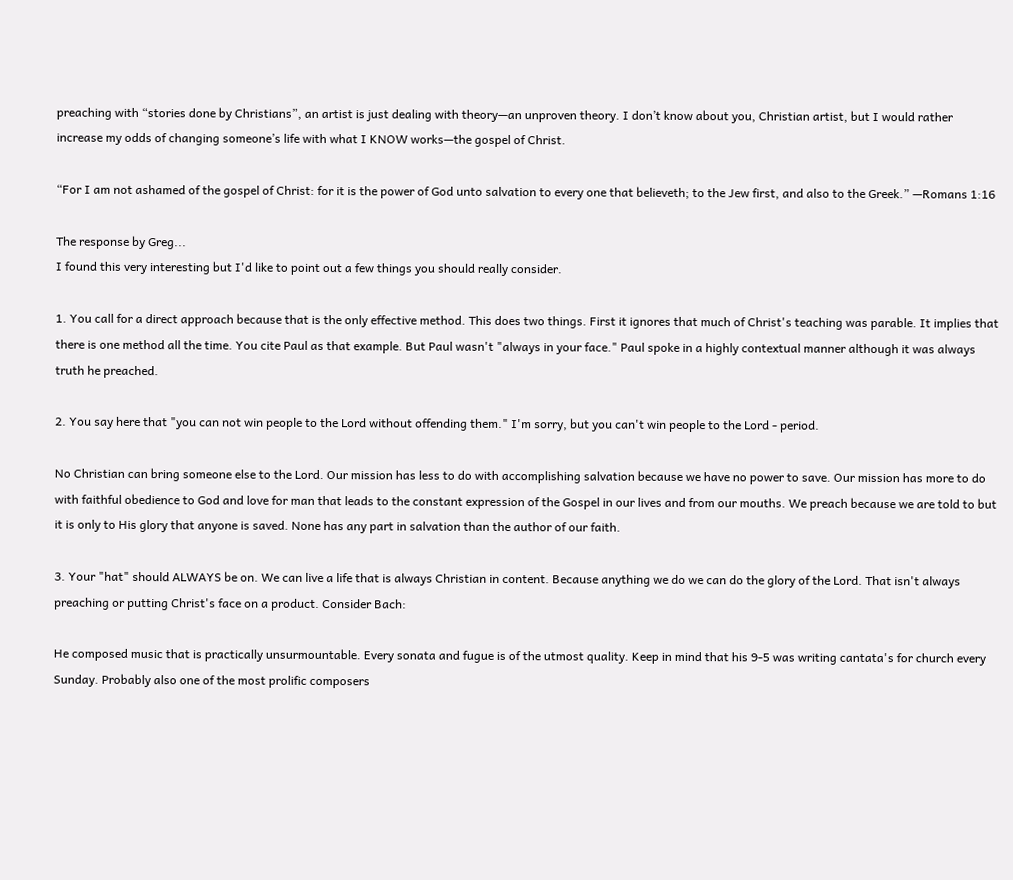preaching with “stories done by Christians”, an artist is just dealing with theory—an unproven theory. I don’t know about you, Christian artist, but I would rather increase my odds of changing someone’s life with what I KNOW works—the gospel of Christ.

“For I am not ashamed of the gospel of Christ: for it is the power of God unto salvation to every one that believeth; to the Jew first, and also to the Greek.” —Romans 1:16

The response by Greg...
I found this very interesting but I'd like to point out a few things you should really consider.

1. You call for a direct approach because that is the only effective method. This does two things. First it ignores that much of Christ's teaching was parable. It implies that there is one method all the time. You cite Paul as that example. But Paul wasn't "always in your face." Paul spoke in a highly contextual manner although it was always truth he preached.

2. You say here that "you can not win people to the Lord without offending them." I'm sorry, but you can't win people to the Lord - period.

No Christian can bring someone else to the Lord. Our mission has less to do with accomplishing salvation because we have no power to save. Our mission has more to do with faithful obedience to God and love for man that leads to the constant expression of the Gospel in our lives and from our mouths. We preach because we are told to but it is only to His glory that anyone is saved. None has any part in salvation than the author of our faith.

3. Your "hat" should ALWAYS be on. We can live a life that is always Christian in content. Because anything we do we can do the glory of the Lord. That isn't always preaching or putting Christ's face on a product. Consider Bach:

He composed music that is practically unsurmountable. Every sonata and fugue is of the utmost quality. Keep in mind that his 9-5 was writing cantata's for church every Sunday. Probably also one of the most prolific composers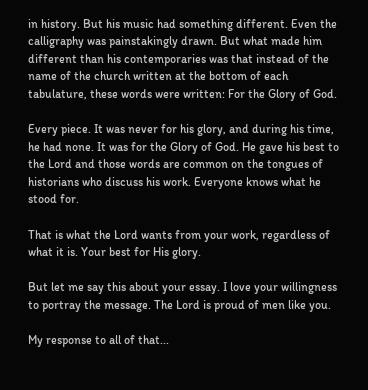in history. But his music had something different. Even the calligraphy was painstakingly drawn. But what made him different than his contemporaries was that instead of the name of the church written at the bottom of each tabulature, these words were written: For the Glory of God.

Every piece. It was never for his glory, and during his time, he had none. It was for the Glory of God. He gave his best to the Lord and those words are common on the tongues of historians who discuss his work. Everyone knows what he stood for.

That is what the Lord wants from your work, regardless of what it is. Your best for His glory.

But let me say this about your essay. I love your willingness to portray the message. The Lord is proud of men like you.

My response to all of that...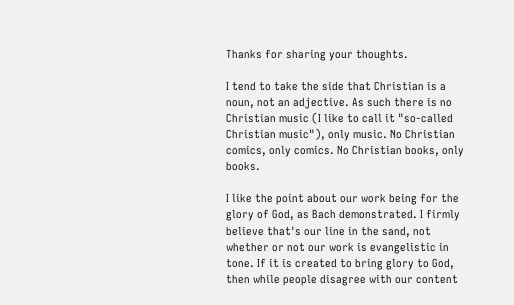Thanks for sharing your thoughts.

I tend to take the side that Christian is a noun, not an adjective. As such there is no Christian music (I like to call it "so-called Christian music"), only music. No Christian comics, only comics. No Christian books, only books.

I like the point about our work being for the glory of God, as Bach demonstrated. I firmly believe that's our line in the sand, not whether or not our work is evangelistic in tone. If it is created to bring glory to God, then while people disagree with our content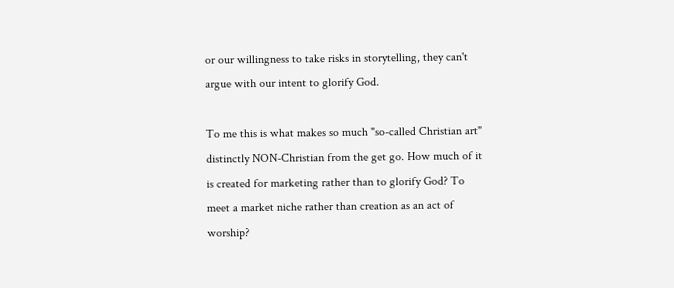or our willingness to take risks in storytelling, they can't argue with our intent to glorify God.

To me this is what makes so much "so-called Christian art" distinctly NON-Christian from the get go. How much of it is created for marketing rather than to glorify God? To meet a market niche rather than creation as an act of worship?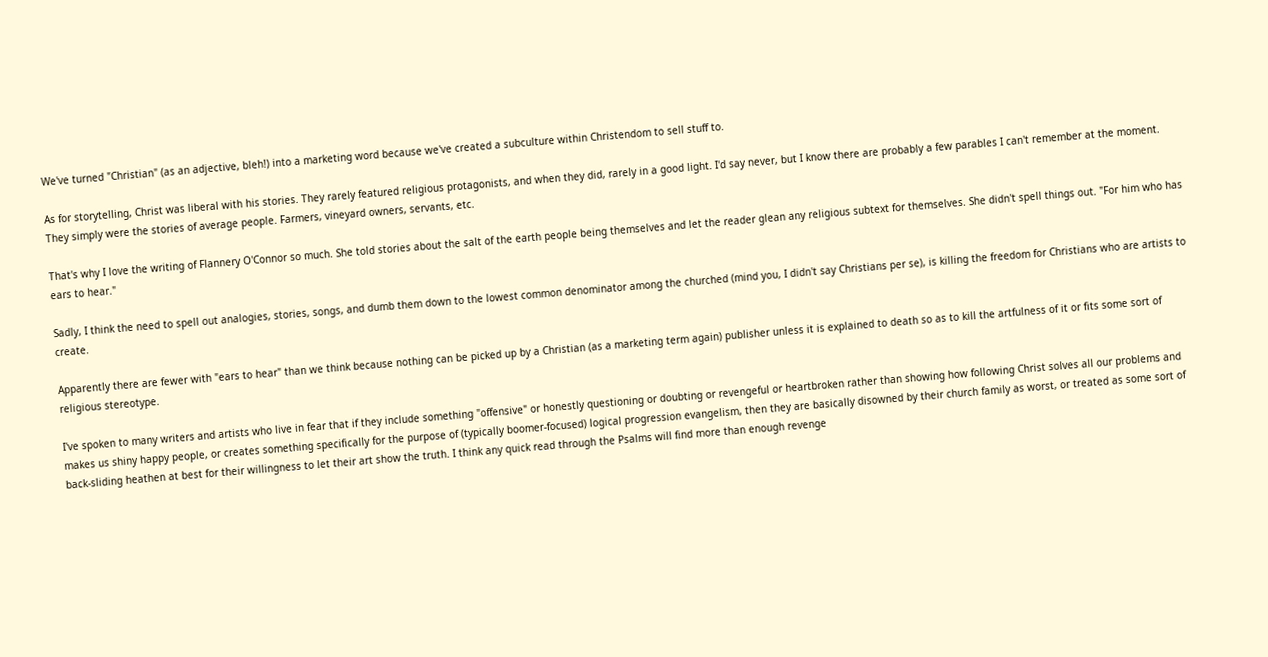We've turned "Christian" (as an adjective, bleh!) into a marketing word because we've created a subculture within Christendom to sell stuff to.

As for storytelling, Christ was liberal with his stories. They rarely featured religious protagonists, and when they did, rarely in a good light. I'd say never, but I know there are probably a few parables I can't remember at the moment. They simply were the stories of average people. Farmers, vineyard owners, servants, etc.

That's why I love the writing of Flannery O'Connor so much. She told stories about the salt of the earth people being themselves and let the reader glean any religious subtext for themselves. She didn't spell things out. "For him who has ears to hear."

Sadly, I think the need to spell out analogies, stories, songs, and dumb them down to the lowest common denominator among the churched (mind you, I didn't say Christians per se), is killing the freedom for Christians who are artists to create.

Apparently there are fewer with "ears to hear" than we think because nothing can be picked up by a Christian (as a marketing term again) publisher unless it is explained to death so as to kill the artfulness of it or fits some sort of religious stereotype.

I've spoken to many writers and artists who live in fear that if they include something "offensive" or honestly questioning or doubting or revengeful or heartbroken rather than showing how following Christ solves all our problems and makes us shiny happy people, or creates something specifically for the purpose of (typically boomer-focused) logical progression evangelism, then they are basically disowned by their church family as worst, or treated as some sort of back-sliding heathen at best for their willingness to let their art show the truth. I think any quick read through the Psalms will find more than enough revenge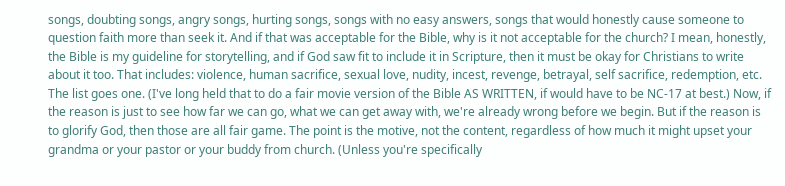songs, doubting songs, angry songs, hurting songs, songs with no easy answers, songs that would honestly cause someone to question faith more than seek it. And if that was acceptable for the Bible, why is it not acceptable for the church? I mean, honestly, the Bible is my guideline for storytelling, and if God saw fit to include it in Scripture, then it must be okay for Christians to write about it too. That includes: violence, human sacrifice, sexual love, nudity, incest, revenge, betrayal, self sacrifice, redemption, etc. The list goes one. (I've long held that to do a fair movie version of the Bible AS WRITTEN, if would have to be NC-17 at best.) Now, if the reason is just to see how far we can go, what we can get away with, we're already wrong before we begin. But if the reason is to glorify God, then those are all fair game. The point is the motive, not the content, regardless of how much it might upset your grandma or your pastor or your buddy from church. (Unless you're specifically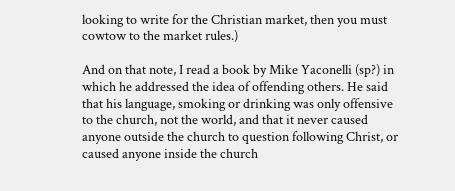looking to write for the Christian market, then you must cowtow to the market rules.)

And on that note, I read a book by Mike Yaconelli (sp?) in which he addressed the idea of offending others. He said that his language, smoking or drinking was only offensive to the church, not the world, and that it never caused anyone outside the church to question following Christ, or caused anyone inside the church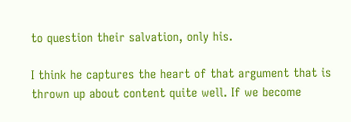to question their salvation, only his.

I think he captures the heart of that argument that is thrown up about content quite well. If we become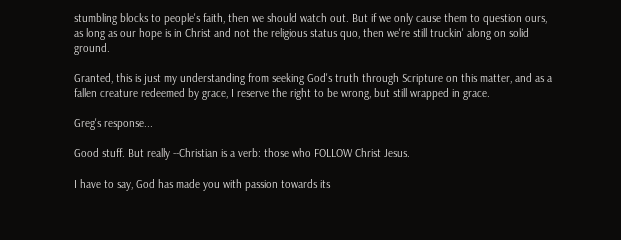stumbling blocks to people's faith, then we should watch out. But if we only cause them to question ours, as long as our hope is in Christ and not the religious status quo, then we're still truckin' along on solid ground.

Granted, this is just my understanding from seeking God's truth through Scripture on this matter, and as a fallen creature redeemed by grace, I reserve the right to be wrong, but still wrapped in grace.

Greg's response...

Good stuff. But really --Christian is a verb: those who FOLLOW Christ Jesus.

I have to say, God has made you with passion towards its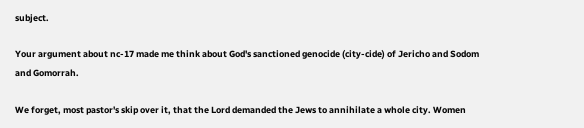subject.

Your argument about nc-17 made me think about God's sanctioned genocide (city-cide) of Jericho and Sodom and Gomorrah.

We forget, most pastor's skip over it, that the Lord demanded the Jews to annihilate a whole city. Women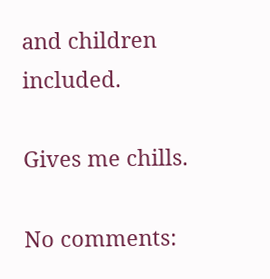and children included.

Gives me chills.

No comments: